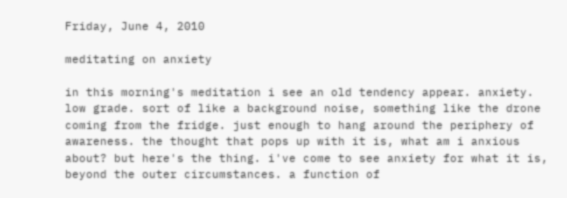Friday, June 4, 2010

meditating on anxiety

in this morning's meditation i see an old tendency appear. anxiety. low grade. sort of like a background noise, something like the drone coming from the fridge. just enough to hang around the periphery of awareness. the thought that pops up with it is, what am i anxious about? but here's the thing. i've come to see anxiety for what it is, beyond the outer circumstances. a function of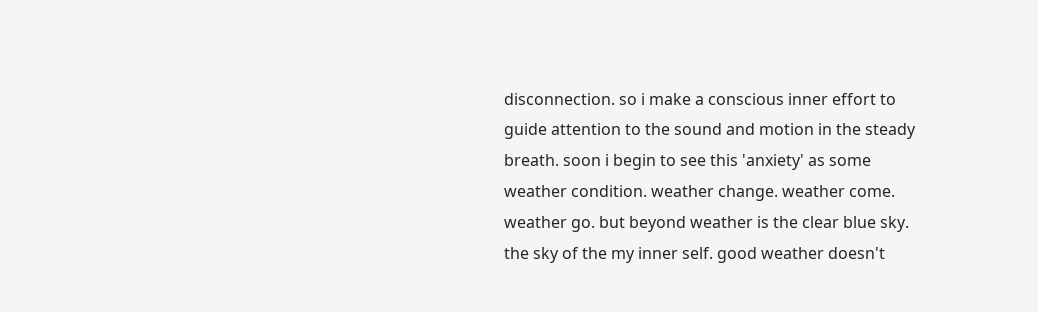disconnection. so i make a conscious inner effort to guide attention to the sound and motion in the steady breath. soon i begin to see this 'anxiety' as some weather condition. weather change. weather come. weather go. but beyond weather is the clear blue sky. the sky of the my inner self. good weather doesn't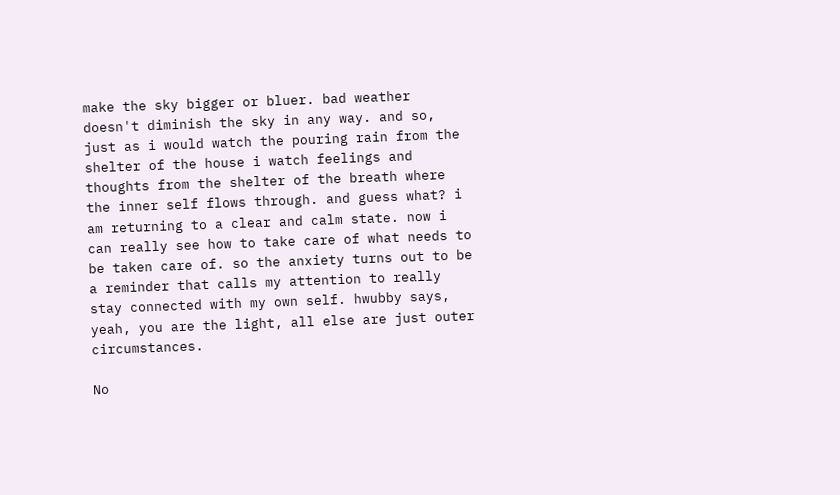make the sky bigger or bluer. bad weather doesn't diminish the sky in any way. and so, just as i would watch the pouring rain from the shelter of the house i watch feelings and thoughts from the shelter of the breath where the inner self flows through. and guess what? i am returning to a clear and calm state. now i can really see how to take care of what needs to be taken care of. so the anxiety turns out to be a reminder that calls my attention to really stay connected with my own self. hwubby says, yeah, you are the light, all else are just outer circumstances.

No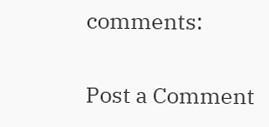comments:

Post a Comment